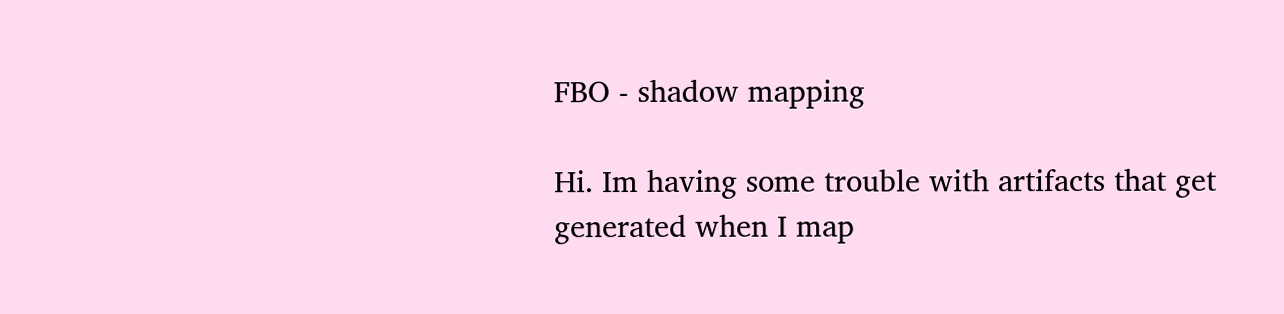FBO - shadow mapping

Hi. Im having some trouble with artifacts that get generated when I map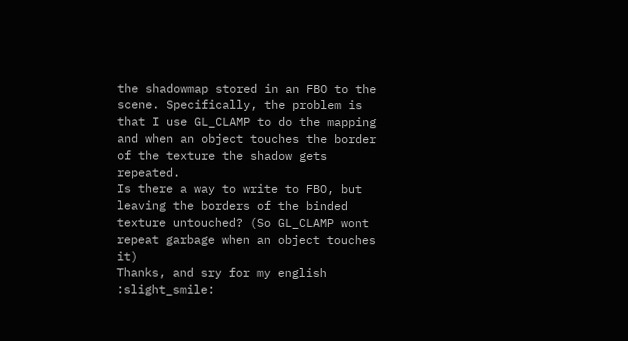the shadowmap stored in an FBO to the scene. Specifically, the problem is that I use GL_CLAMP to do the mapping and when an object touches the border of the texture the shadow gets repeated.
Is there a way to write to FBO, but leaving the borders of the binded texture untouched? (So GL_CLAMP wont repeat garbage when an object touches it)
Thanks, and sry for my english :slight_smile: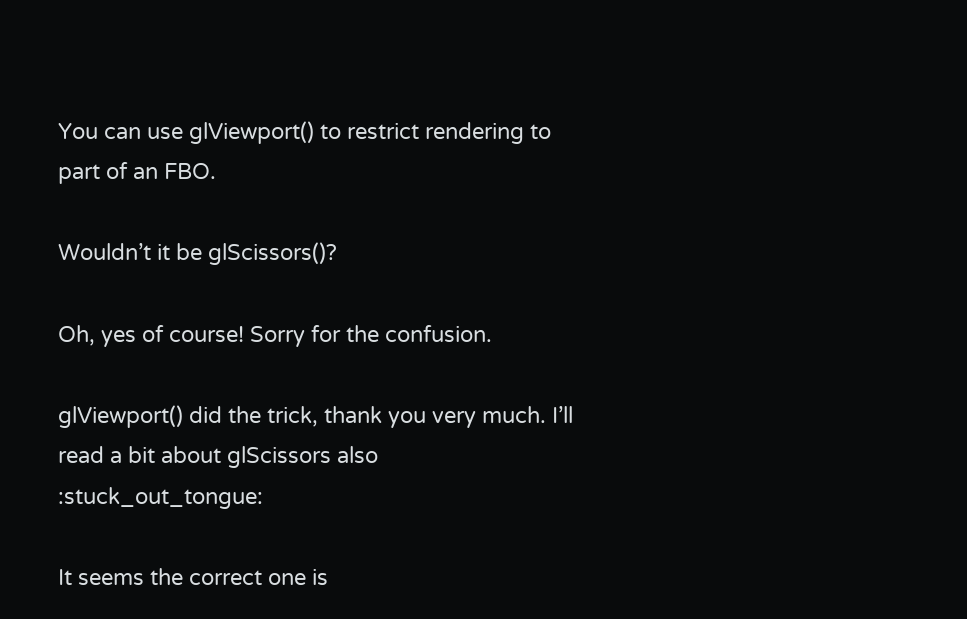You can use glViewport() to restrict rendering to part of an FBO.

Wouldn’t it be glScissors()?

Oh, yes of course! Sorry for the confusion.

glViewport() did the trick, thank you very much. I’ll read a bit about glScissors also :stuck_out_tongue:

It seems the correct one is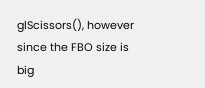glScissors(), however since the FBO size is big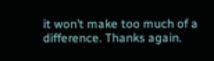it won’t make too much of a difference. Thanks again.